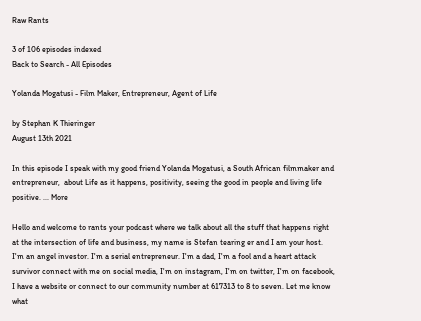Raw Rants

3 of 106 episodes indexed
Back to Search - All Episodes

Yolanda Mogatusi - Film Maker, Entrepreneur, Agent of Life

by Stephan K Thieringer
August 13th 2021

In this episode I speak with my good friend Yolanda Mogatusi, a South African filmmaker and entrepreneur,  about Life as it happens, positivity, seeing the good in people and living life positive. ... More

Hello and welcome to rants your podcast where we talk about all the stuff that happens right at the intersection of life and business, my name is Stefan tearing er and I am your host. I'm an angel investor. I'm a serial entrepreneur. I'm a dad, I'm a fool and a heart attack survivor connect with me on social media, I'm on instagram, I'm on twitter, I'm on facebook, I have a website or connect to our community number at 617313 to 8 to seven. Let me know what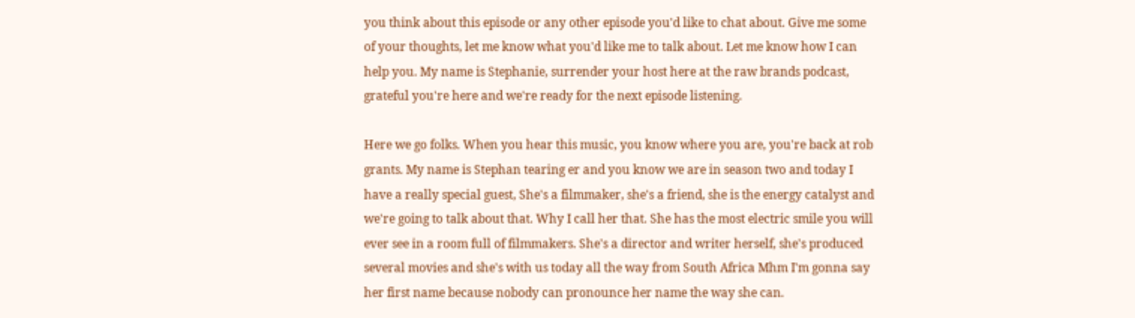you think about this episode or any other episode you'd like to chat about. Give me some of your thoughts, let me know what you'd like me to talk about. Let me know how I can help you. My name is Stephanie, surrender your host here at the raw brands podcast, grateful you're here and we're ready for the next episode listening.

Here we go folks. When you hear this music, you know where you are, you're back at rob grants. My name is Stephan tearing er and you know we are in season two and today I have a really special guest, She's a filmmaker, she's a friend, she is the energy catalyst and we're going to talk about that. Why I call her that. She has the most electric smile you will ever see in a room full of filmmakers. She's a director and writer herself, she's produced several movies and she's with us today all the way from South Africa Mhm I'm gonna say her first name because nobody can pronounce her name the way she can.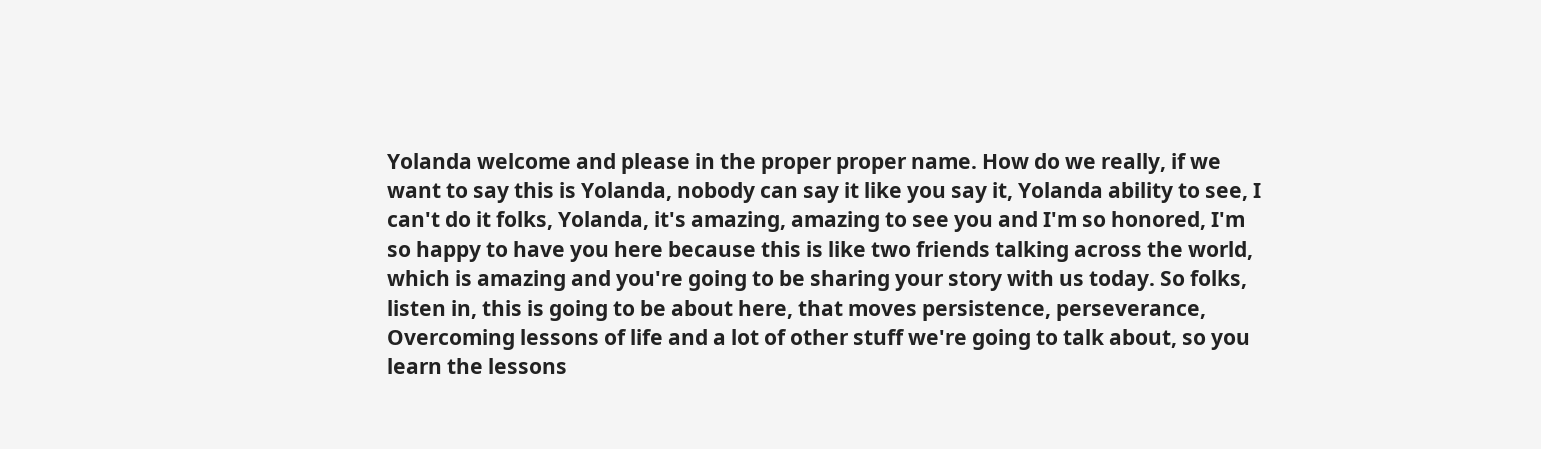Yolanda welcome and please in the proper proper name. How do we really, if we want to say this is Yolanda, nobody can say it like you say it, Yolanda ability to see, I can't do it folks, Yolanda, it's amazing, amazing to see you and I'm so honored, I'm so happy to have you here because this is like two friends talking across the world, which is amazing and you're going to be sharing your story with us today. So folks, listen in, this is going to be about here, that moves persistence, perseverance, Overcoming lessons of life and a lot of other stuff we're going to talk about, so you learn the lessons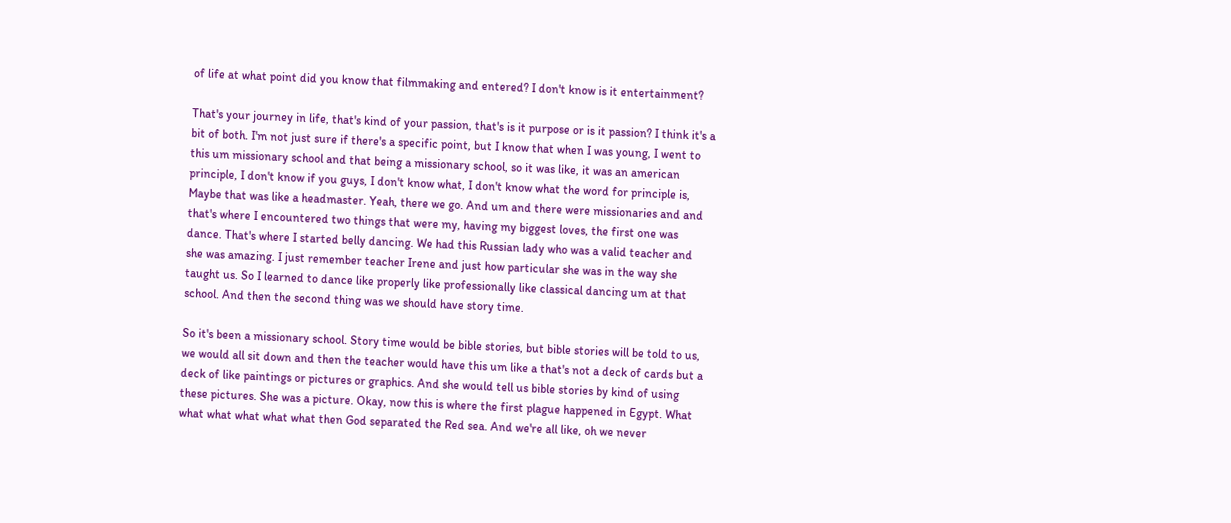of life at what point did you know that filmmaking and entered? I don't know is it entertainment?

That's your journey in life, that's kind of your passion, that's is it purpose or is it passion? I think it's a bit of both. I'm not just sure if there's a specific point, but I know that when I was young, I went to this um missionary school and that being a missionary school, so it was like, it was an american principle, I don't know if you guys, I don't know what, I don't know what the word for principle is, Maybe that was like a headmaster. Yeah, there we go. And um and there were missionaries and and that's where I encountered two things that were my, having my biggest loves, the first one was dance. That's where I started belly dancing. We had this Russian lady who was a valid teacher and she was amazing. I just remember teacher Irene and just how particular she was in the way she taught us. So I learned to dance like properly like professionally like classical dancing um at that school. And then the second thing was we should have story time.

So it's been a missionary school. Story time would be bible stories, but bible stories will be told to us, we would all sit down and then the teacher would have this um like a that's not a deck of cards but a deck of like paintings or pictures or graphics. And she would tell us bible stories by kind of using these pictures. She was a picture. Okay, now this is where the first plague happened in Egypt. What what what what what what then God separated the Red sea. And we're all like, oh we never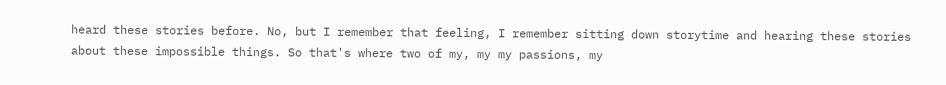heard these stories before. No, but I remember that feeling, I remember sitting down storytime and hearing these stories about these impossible things. So that's where two of my, my my passions, my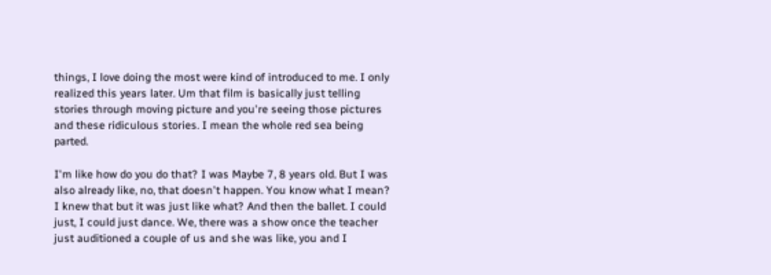things, I love doing the most were kind of introduced to me. I only realized this years later. Um that film is basically just telling stories through moving picture and you're seeing those pictures and these ridiculous stories. I mean the whole red sea being parted.

I'm like how do you do that? I was Maybe 7, 8 years old. But I was also already like, no, that doesn't happen. You know what I mean? I knew that but it was just like what? And then the ballet. I could just, I could just dance. We, there was a show once the teacher just auditioned a couple of us and she was like, you and I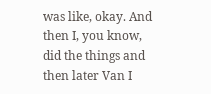was like, okay. And then I, you know, did the things and then later Van I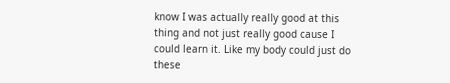know I was actually really good at this thing and not just really good cause I could learn it. Like my body could just do these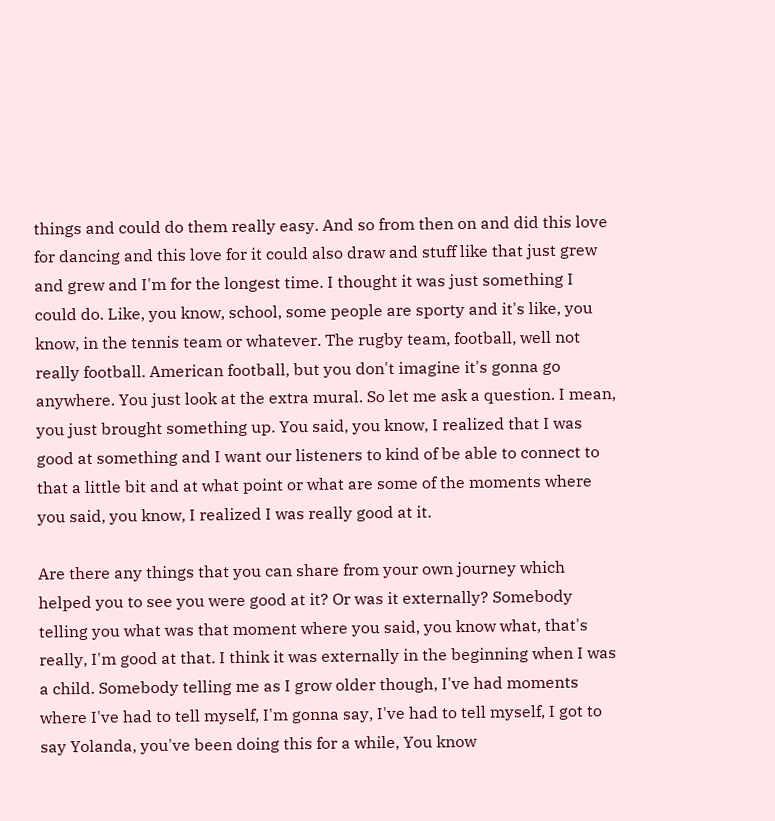things and could do them really easy. And so from then on and did this love for dancing and this love for it could also draw and stuff like that just grew and grew and I'm for the longest time. I thought it was just something I could do. Like, you know, school, some people are sporty and it's like, you know, in the tennis team or whatever. The rugby team, football, well not really football. American football, but you don't imagine it's gonna go anywhere. You just look at the extra mural. So let me ask a question. I mean, you just brought something up. You said, you know, I realized that I was good at something and I want our listeners to kind of be able to connect to that a little bit and at what point or what are some of the moments where you said, you know, I realized I was really good at it.

Are there any things that you can share from your own journey which helped you to see you were good at it? Or was it externally? Somebody telling you what was that moment where you said, you know what, that's really, I'm good at that. I think it was externally in the beginning when I was a child. Somebody telling me as I grow older though, I've had moments where I've had to tell myself, I'm gonna say, I've had to tell myself, I got to say Yolanda, you've been doing this for a while, You know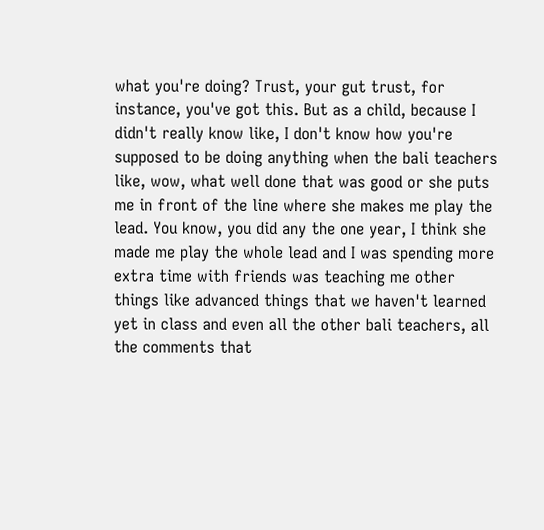what you're doing? Trust, your gut trust, for instance, you've got this. But as a child, because I didn't really know like, I don't know how you're supposed to be doing anything when the bali teachers like, wow, what well done that was good or she puts me in front of the line where she makes me play the lead. You know, you did any the one year, I think she made me play the whole lead and I was spending more extra time with friends was teaching me other things like advanced things that we haven't learned yet in class and even all the other bali teachers, all the comments that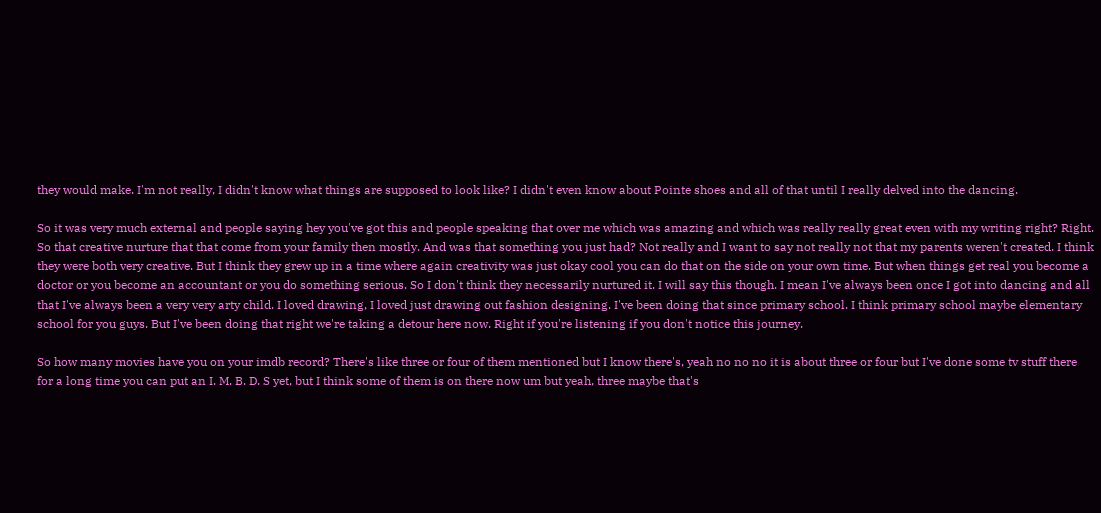they would make. I'm not really, I didn't know what things are supposed to look like? I didn't even know about Pointe shoes and all of that until I really delved into the dancing.

So it was very much external and people saying hey you've got this and people speaking that over me which was amazing and which was really really great even with my writing right? Right. So that creative nurture that that come from your family then mostly. And was that something you just had? Not really and I want to say not really not that my parents weren't created. I think they were both very creative. But I think they grew up in a time where again creativity was just okay cool you can do that on the side on your own time. But when things get real you become a doctor or you become an accountant or you do something serious. So I don't think they necessarily nurtured it. I will say this though. I mean I've always been once I got into dancing and all that I've always been a very very arty child. I loved drawing, I loved just drawing out fashion designing. I've been doing that since primary school. I think primary school maybe elementary school for you guys. But I've been doing that right we're taking a detour here now. Right if you're listening if you don't notice this journey.

So how many movies have you on your imdb record? There's like three or four of them mentioned but I know there's, yeah no no no it is about three or four but I've done some tv stuff there for a long time you can put an I. M. B. D. S yet, but I think some of them is on there now um but yeah, three maybe that's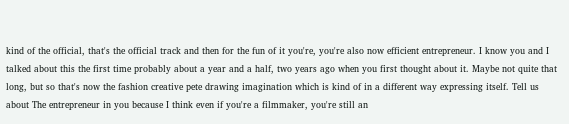kind of the official, that's the official track and then for the fun of it you're, you're also now efficient entrepreneur. I know you and I talked about this the first time probably about a year and a half, two years ago when you first thought about it. Maybe not quite that long, but so that's now the fashion creative pete drawing imagination which is kind of in a different way expressing itself. Tell us about The entrepreneur in you because I think even if you're a filmmaker, you're still an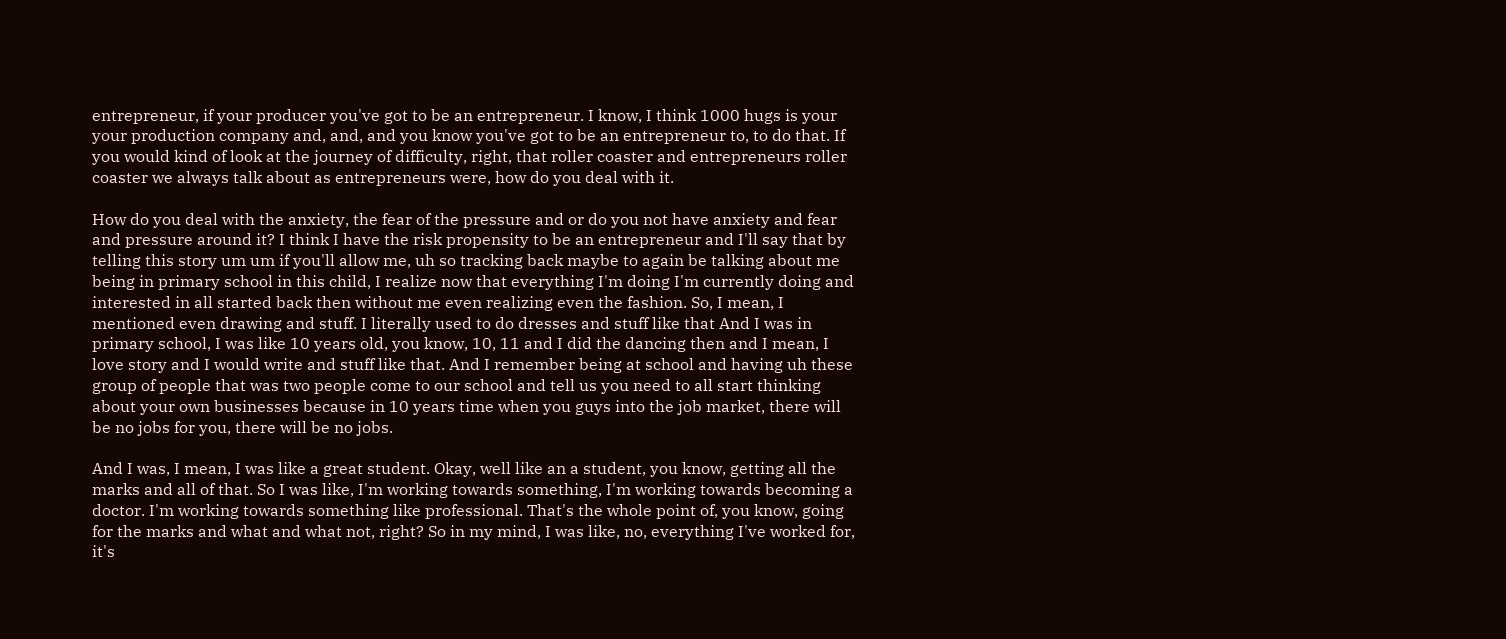entrepreneur, if your producer you've got to be an entrepreneur. I know, I think 1000 hugs is your your production company and, and, and you know you've got to be an entrepreneur to, to do that. If you would kind of look at the journey of difficulty, right, that roller coaster and entrepreneurs roller coaster we always talk about as entrepreneurs were, how do you deal with it.

How do you deal with the anxiety, the fear of the pressure and or do you not have anxiety and fear and pressure around it? I think I have the risk propensity to be an entrepreneur and I'll say that by telling this story um um if you'll allow me, uh so tracking back maybe to again be talking about me being in primary school in this child, I realize now that everything I'm doing I'm currently doing and interested in all started back then without me even realizing even the fashion. So, I mean, I mentioned even drawing and stuff. I literally used to do dresses and stuff like that And I was in primary school, I was like 10 years old, you know, 10, 11 and I did the dancing then and I mean, I love story and I would write and stuff like that. And I remember being at school and having uh these group of people that was two people come to our school and tell us you need to all start thinking about your own businesses because in 10 years time when you guys into the job market, there will be no jobs for you, there will be no jobs.

And I was, I mean, I was like a great student. Okay, well like an a student, you know, getting all the marks and all of that. So I was like, I'm working towards something, I'm working towards becoming a doctor. I'm working towards something like professional. That's the whole point of, you know, going for the marks and what and what not, right? So in my mind, I was like, no, everything I've worked for, it's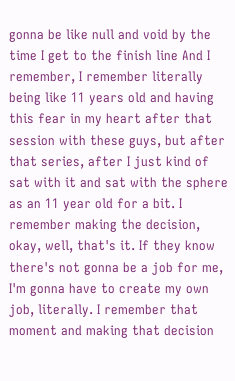gonna be like null and void by the time I get to the finish line And I remember, I remember literally being like 11 years old and having this fear in my heart after that session with these guys, but after that series, after I just kind of sat with it and sat with the sphere as an 11 year old for a bit. I remember making the decision, okay, well, that's it. If they know there's not gonna be a job for me, I'm gonna have to create my own job, literally. I remember that moment and making that decision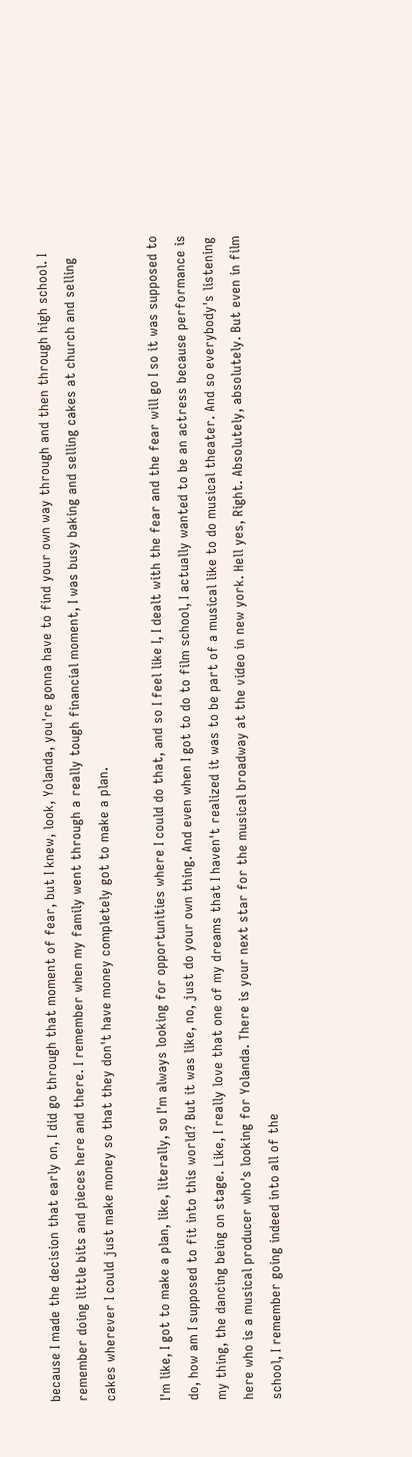because I made the decision that early on, I did go through that moment of fear, but I knew, look, Yolanda, you're gonna have to find your own way through and then through high school. I remember doing little bits and pieces here and there. I remember when my family went through a really tough financial moment, I was busy baking and selling cakes at church and selling cakes wherever I could just make money so that they don't have money completely got to make a plan.

I'm like, I got to make a plan, like, literally, so I'm always looking for opportunities where I could do that, and so I feel like I, I dealt with the fear and the fear will go I so it was supposed to do, how am I supposed to fit into this world? But it was like, no, just do your own thing. And even when I got to do to film school, I actually wanted to be an actress because performance is my thing, the dancing being on stage. Like, I really love that one of my dreams that I haven't realized it was to be part of a musical like to do musical theater. And so everybody's listening here who is a musical producer who's looking for Yolanda. There is your next star for the musical broadway at the video in new york. Hell yes, Right. Absolutely, absolutely. But even in film school, I remember going indeed into all of the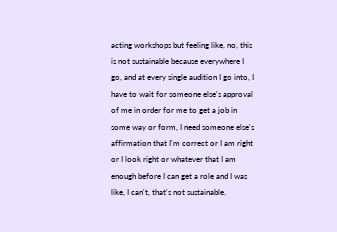acting workshops but feeling like, no, this is not sustainable because everywhere I go, and at every single audition I go into, I have to wait for someone else's approval of me in order for me to get a job in some way or form, I need someone else's affirmation that I'm correct or I am right or I look right or whatever that I am enough before I can get a role and I was like, I can't, that's not sustainable.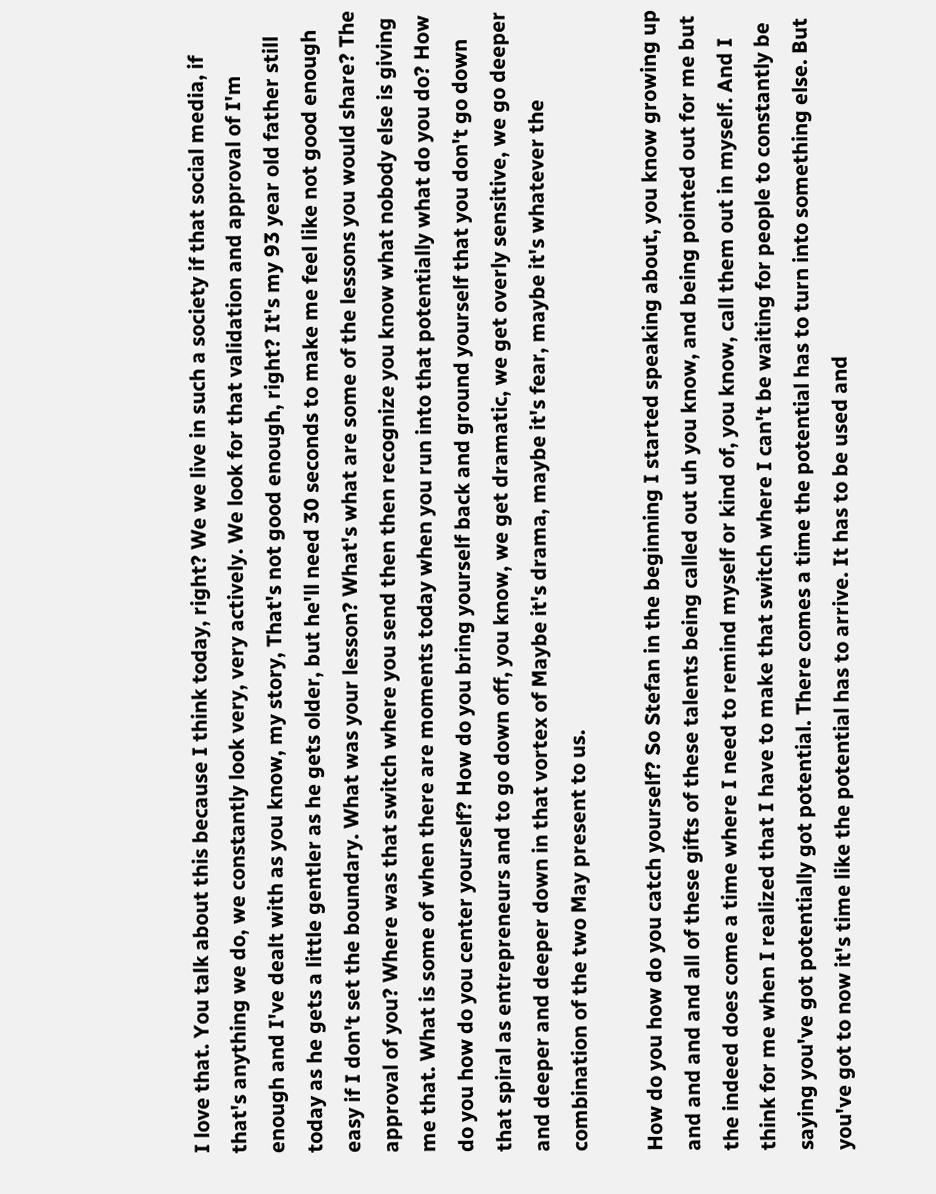I love that. You talk about this because I think today, right? We we live in such a society if that social media, if that's anything we do, we constantly look very, very actively. We look for that validation and approval of I'm enough and I've dealt with as you know, my story, That's not good enough, right? It's my 93 year old father still today as he gets a little gentler as he gets older, but he'll need 30 seconds to make me feel like not good enough easy if I don't set the boundary. What was your lesson? What's what are some of the lessons you would share? The approval of you? Where was that switch where you send then then recognize you know what nobody else is giving me that. What is some of when there are moments today when you run into that potentially what do you do? How do you how do you center yourself? How do you bring yourself back and ground yourself that you don't go down that spiral as entrepreneurs and to go down off, you know, we get dramatic, we get overly sensitive, we go deeper and deeper and deeper down in that vortex of Maybe it's drama, maybe it's fear, maybe it's whatever the combination of the two May present to us.

How do you how do you catch yourself? So Stefan in the beginning I started speaking about, you know growing up and and and and all of these gifts of these talents being called out uh you know, and being pointed out for me but the indeed does come a time where I need to remind myself or kind of, you know, call them out in myself. And I think for me when I realized that I have to make that switch where I can't be waiting for people to constantly be saying you've got potentially got potential. There comes a time the potential has to turn into something else. But you've got to now it's time like the potential has to arrive. It has to be used and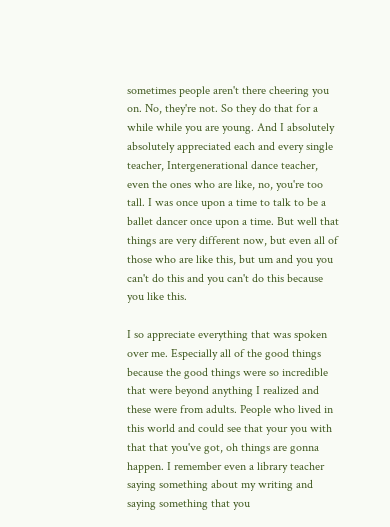sometimes people aren't there cheering you on. No, they're not. So they do that for a while while you are young. And I absolutely absolutely appreciated each and every single teacher, Intergenerational dance teacher, even the ones who are like, no, you're too tall. I was once upon a time to talk to be a ballet dancer once upon a time. But well that things are very different now, but even all of those who are like this, but um and you you can't do this and you can't do this because you like this.

I so appreciate everything that was spoken over me. Especially all of the good things because the good things were so incredible that were beyond anything I realized and these were from adults. People who lived in this world and could see that your you with that that you've got, oh things are gonna happen. I remember even a library teacher saying something about my writing and saying something that you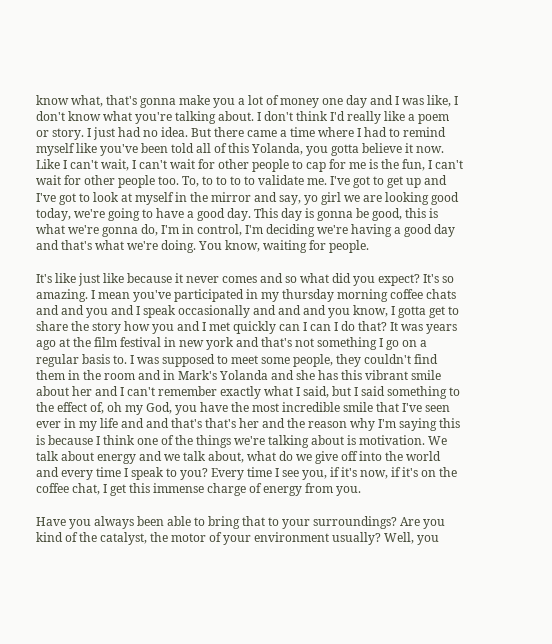know what, that's gonna make you a lot of money one day and I was like, I don't know what you're talking about. I don't think I'd really like a poem or story. I just had no idea. But there came a time where I had to remind myself like you've been told all of this Yolanda, you gotta believe it now. Like I can't wait, I can't wait for other people to cap for me is the fun, I can't wait for other people too. To, to to to to validate me. I've got to get up and I've got to look at myself in the mirror and say, yo girl we are looking good today, we're going to have a good day. This day is gonna be good, this is what we're gonna do, I'm in control, I'm deciding we're having a good day and that's what we're doing. You know, waiting for people.

It's like just like because it never comes and so what did you expect? It's so amazing. I mean you've participated in my thursday morning coffee chats and and you and I speak occasionally and and and you know, I gotta get to share the story how you and I met quickly can I can I do that? It was years ago at the film festival in new york and that's not something I go on a regular basis to. I was supposed to meet some people, they couldn't find them in the room and in Mark's Yolanda and she has this vibrant smile about her and I can't remember exactly what I said, but I said something to the effect of, oh my God, you have the most incredible smile that I've seen ever in my life and and that's that's her and the reason why I'm saying this is because I think one of the things we're talking about is motivation. We talk about energy and we talk about, what do we give off into the world and every time I speak to you? Every time I see you, if it's now, if it's on the coffee chat, I get this immense charge of energy from you.

Have you always been able to bring that to your surroundings? Are you kind of the catalyst, the motor of your environment usually? Well, you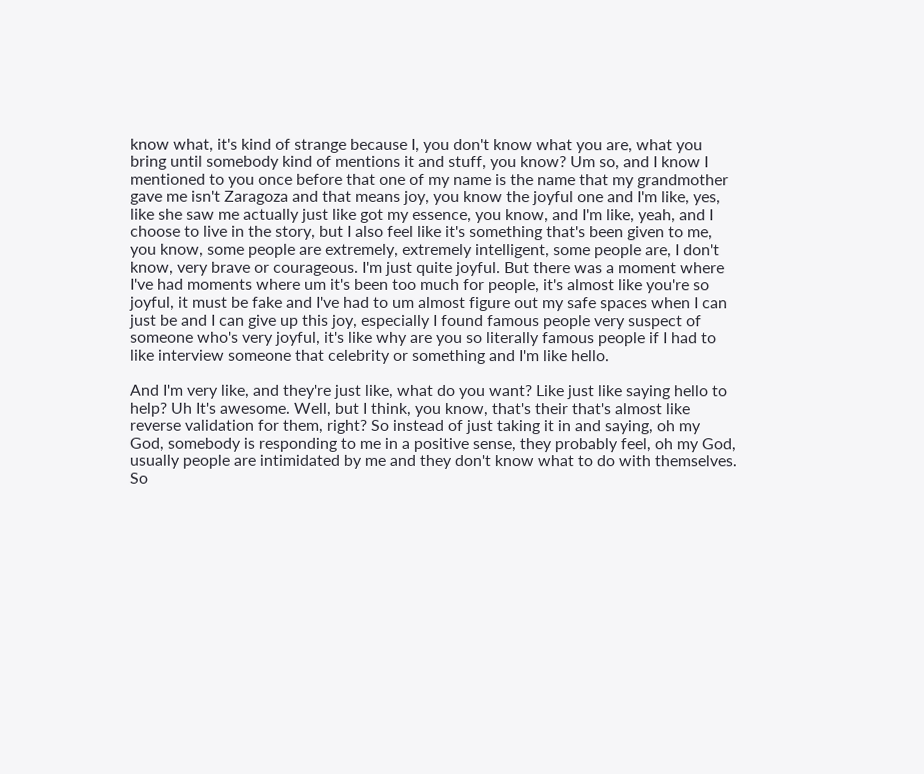know what, it's kind of strange because I, you don't know what you are, what you bring until somebody kind of mentions it and stuff, you know? Um so, and I know I mentioned to you once before that one of my name is the name that my grandmother gave me isn't Zaragoza and that means joy, you know the joyful one and I'm like, yes, like she saw me actually just like got my essence, you know, and I'm like, yeah, and I choose to live in the story, but I also feel like it's something that's been given to me, you know, some people are extremely, extremely intelligent, some people are, I don't know, very brave or courageous. I'm just quite joyful. But there was a moment where I've had moments where um it's been too much for people, it's almost like you're so joyful, it must be fake and I've had to um almost figure out my safe spaces when I can just be and I can give up this joy, especially I found famous people very suspect of someone who's very joyful, it's like why are you so literally famous people if I had to like interview someone that celebrity or something and I'm like hello.

And I'm very like, and they're just like, what do you want? Like just like saying hello to help? Uh It's awesome. Well, but I think, you know, that's their that's almost like reverse validation for them, right? So instead of just taking it in and saying, oh my God, somebody is responding to me in a positive sense, they probably feel, oh my God, usually people are intimidated by me and they don't know what to do with themselves. So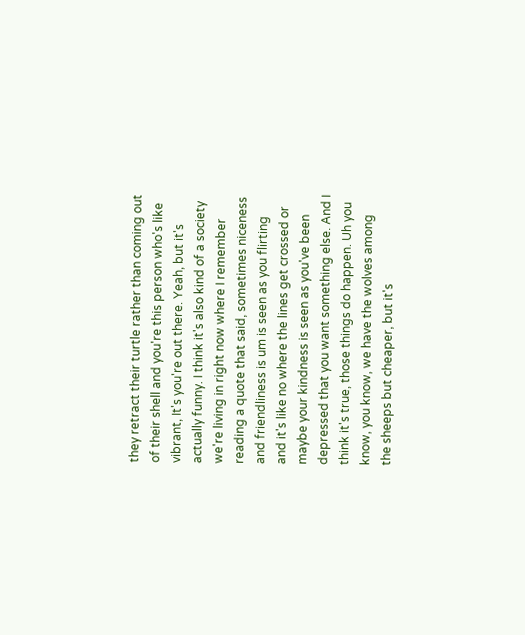they retract their turtle rather than coming out of their shell and you're this person who's like vibrant, It's you're out there. Yeah, but it's actually funny. I think it's also kind of a society we're living in right now where I remember reading a quote that said, sometimes niceness and friendliness is um is seen as you flirting and it's like no where the lines get crossed or maybe your kindness is seen as you've been depressed that you want something else. And I think it's true, those things do happen. Uh you know, you know, we have the wolves among the sheeps but cheaper, but it's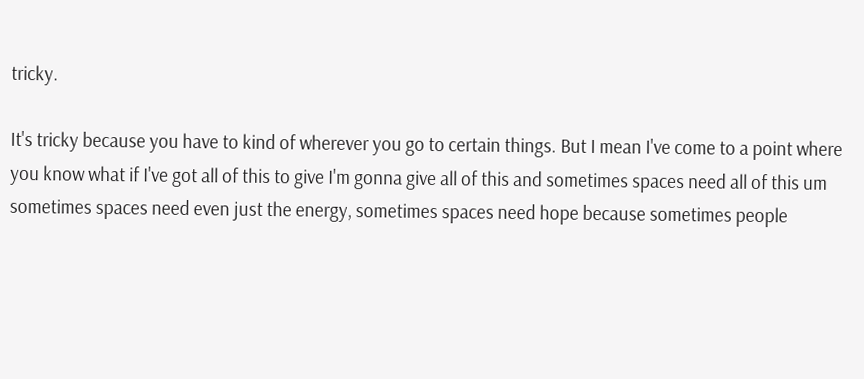tricky.

It's tricky because you have to kind of wherever you go to certain things. But I mean I've come to a point where you know what if I've got all of this to give I'm gonna give all of this and sometimes spaces need all of this um sometimes spaces need even just the energy, sometimes spaces need hope because sometimes people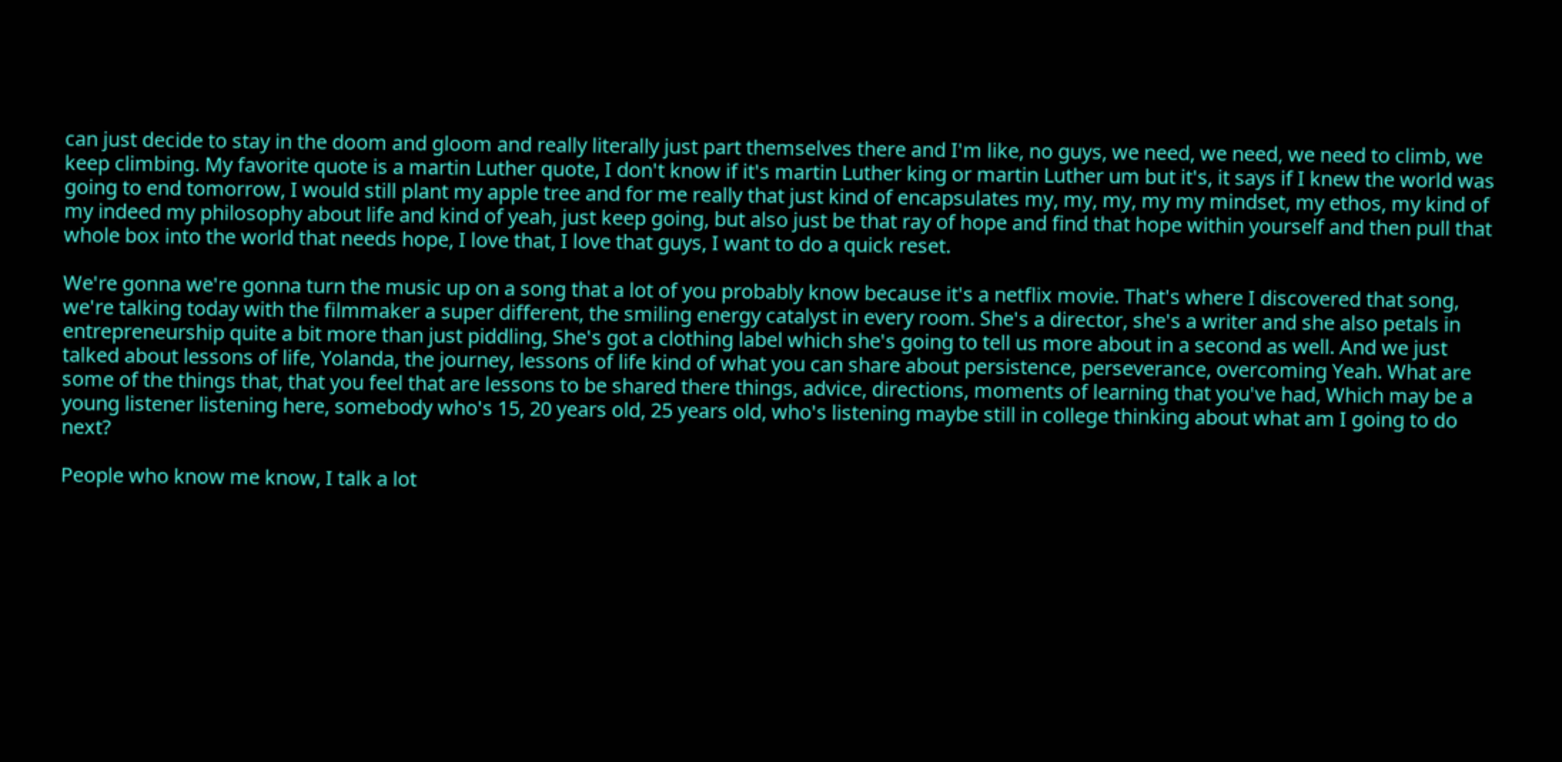can just decide to stay in the doom and gloom and really literally just part themselves there and I'm like, no guys, we need, we need, we need to climb, we keep climbing. My favorite quote is a martin Luther quote, I don't know if it's martin Luther king or martin Luther um but it's, it says if I knew the world was going to end tomorrow, I would still plant my apple tree and for me really that just kind of encapsulates my, my, my, my my mindset, my ethos, my kind of my indeed my philosophy about life and kind of yeah, just keep going, but also just be that ray of hope and find that hope within yourself and then pull that whole box into the world that needs hope, I love that, I love that guys, I want to do a quick reset.

We're gonna we're gonna turn the music up on a song that a lot of you probably know because it's a netflix movie. That's where I discovered that song, we're talking today with the filmmaker a super different, the smiling energy catalyst in every room. She's a director, she's a writer and she also petals in entrepreneurship quite a bit more than just piddling, She's got a clothing label which she's going to tell us more about in a second as well. And we just talked about lessons of life, Yolanda, the journey, lessons of life kind of what you can share about persistence, perseverance, overcoming Yeah. What are some of the things that, that you feel that are lessons to be shared there things, advice, directions, moments of learning that you've had, Which may be a young listener listening here, somebody who's 15, 20 years old, 25 years old, who's listening maybe still in college thinking about what am I going to do next?

People who know me know, I talk a lot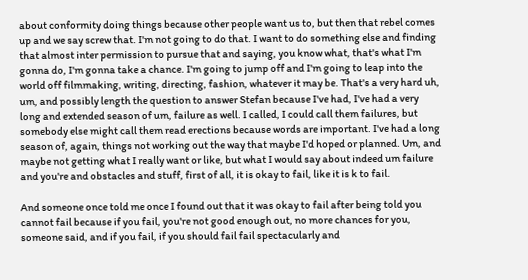about conformity doing things because other people want us to, but then that rebel comes up and we say screw that. I'm not going to do that. I want to do something else and finding that almost inter permission to pursue that and saying, you know what, that's what I'm gonna do, I'm gonna take a chance. I'm going to jump off and I'm going to leap into the world off filmmaking, writing, directing, fashion, whatever it may be. That's a very hard uh, um, and possibly length the question to answer Stefan because I've had, I've had a very long and extended season of um, failure as well. I called, I could call them failures, but somebody else might call them read erections because words are important. I've had a long season of, again, things not working out the way that maybe I'd hoped or planned. Um, and maybe not getting what I really want or like, but what I would say about indeed um failure and you're and obstacles and stuff, first of all, it is okay to fail, like it is k to fail.

And someone once told me once I found out that it was okay to fail after being told you cannot fail because if you fail, you're not good enough out, no more chances for you, someone said, and if you fail, if you should fail fail spectacularly and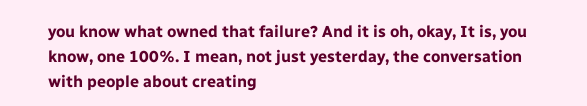you know what owned that failure? And it is oh, okay, It is, you know, one 100%. I mean, not just yesterday, the conversation with people about creating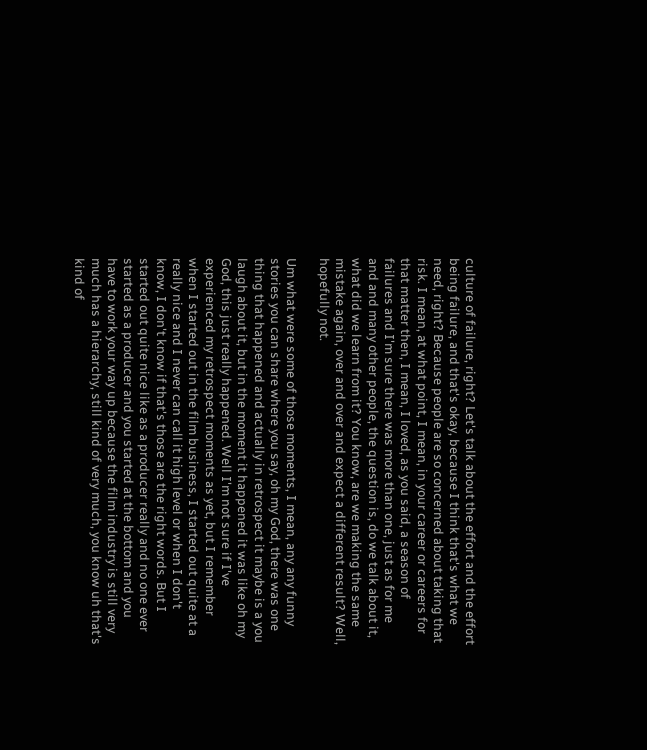culture of failure, right? Let's talk about the effort and the effort being failure, and that's okay, because I think that's what we need, right? Because people are so concerned about taking that risk. I mean, at what point, I mean, in your career or careers for that matter then, I mean, I loved, as you said, a season of failures and I'm sure there was more than one, just as for me and and many other people, the question is, do we talk about it, what did we learn from it? You know, are we making the same mistake again, over and over and expect a different result? Well, hopefully not.

Um what were some of those moments, I mean, any any funny stories you can share where you say, oh my God, there was one thing that happened and actually in retrospect it maybe is a you laugh about it, but in the moment it happened it was like oh my God, this just really happened. Well I'm not sure if I've experienced my retrospect moments as yet, but I remember when I started out in the film business, I started out quite at a really nice and I never can call it high level or when I don't know, I don't know if that's those are the right words. But I started out quite nice like as a producer really and no one ever started as a producer and you started at the bottom and you have to work your way up because the film industry is still very much has a hierarchy, still kind of very much, you know uh that's kind of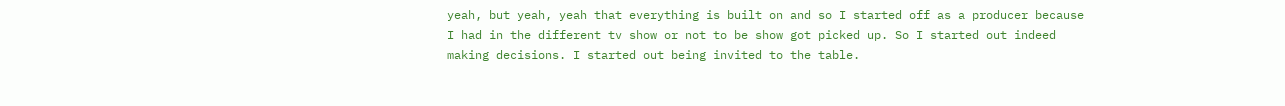yeah, but yeah, yeah that everything is built on and so I started off as a producer because I had in the different tv show or not to be show got picked up. So I started out indeed making decisions. I started out being invited to the table.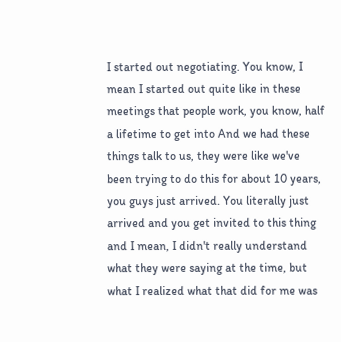I started out negotiating. You know, I mean I started out quite like in these meetings that people work, you know, half a lifetime to get into And we had these things talk to us, they were like we've been trying to do this for about 10 years, you guys just arrived. You literally just arrived and you get invited to this thing and I mean, I didn't really understand what they were saying at the time, but what I realized what that did for me was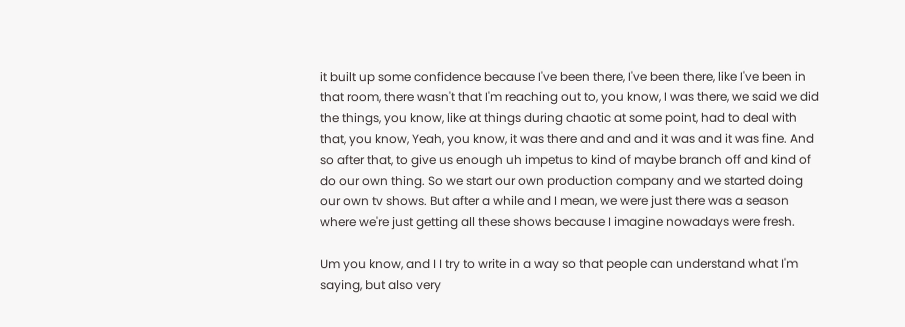it built up some confidence because I've been there, I've been there, like I've been in that room, there wasn't that I'm reaching out to, you know, I was there, we said we did the things, you know, like at things during chaotic at some point, had to deal with that, you know, Yeah, you know, it was there and and and it was and it was fine. And so after that, to give us enough uh impetus to kind of maybe branch off and kind of do our own thing. So we start our own production company and we started doing our own tv shows. But after a while and I mean, we were just there was a season where we're just getting all these shows because I imagine nowadays were fresh.

Um you know, and I I try to write in a way so that people can understand what I'm saying, but also very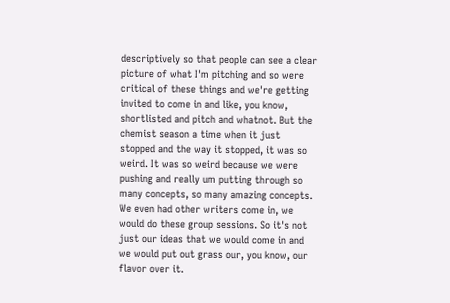descriptively so that people can see a clear picture of what I'm pitching and so were critical of these things and we're getting invited to come in and like, you know, shortlisted and pitch and whatnot. But the chemist season a time when it just stopped and the way it stopped, it was so weird. It was so weird because we were pushing and really um putting through so many concepts, so many amazing concepts. We even had other writers come in, we would do these group sessions. So it's not just our ideas that we would come in and we would put out grass our, you know, our flavor over it.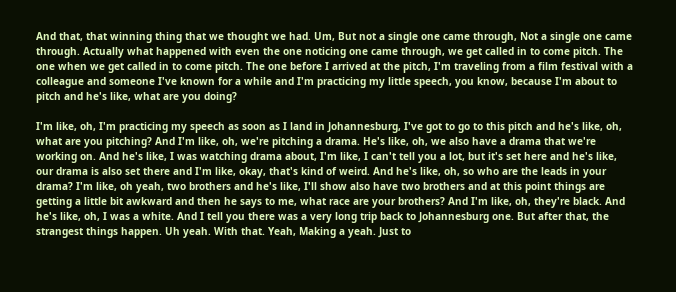And that, that winning thing that we thought we had. Um, But not a single one came through, Not a single one came through. Actually what happened with even the one noticing one came through, we get called in to come pitch. The one when we get called in to come pitch. The one before I arrived at the pitch, I'm traveling from a film festival with a colleague and someone I've known for a while and I'm practicing my little speech, you know, because I'm about to pitch and he's like, what are you doing?

I'm like, oh, I'm practicing my speech as soon as I land in Johannesburg, I've got to go to this pitch and he's like, oh, what are you pitching? And I'm like, oh, we're pitching a drama. He's like, oh, we also have a drama that we're working on. And he's like, I was watching drama about, I'm like, I can't tell you a lot, but it's set here and he's like, our drama is also set there and I'm like, okay, that's kind of weird. And he's like, oh, so who are the leads in your drama? I'm like, oh yeah, two brothers and he's like, I'll show also have two brothers and at this point things are getting a little bit awkward and then he says to me, what race are your brothers? And I'm like, oh, they're black. And he's like, oh, I was a white. And I tell you there was a very long trip back to Johannesburg one. But after that, the strangest things happen. Uh yeah. With that. Yeah, Making a yeah. Just to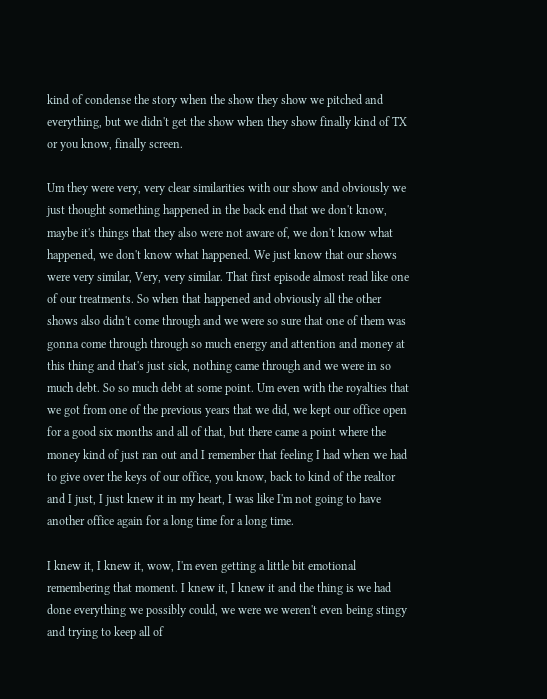kind of condense the story when the show they show we pitched and everything, but we didn't get the show when they show finally kind of TX or you know, finally screen.

Um they were very, very clear similarities with our show and obviously we just thought something happened in the back end that we don't know, maybe it's things that they also were not aware of, we don't know what happened, we don't know what happened. We just know that our shows were very similar, Very, very similar. That first episode almost read like one of our treatments. So when that happened and obviously all the other shows also didn't come through and we were so sure that one of them was gonna come through through so much energy and attention and money at this thing and that's just sick, nothing came through and we were in so much debt. So so much debt at some point. Um even with the royalties that we got from one of the previous years that we did, we kept our office open for a good six months and all of that, but there came a point where the money kind of just ran out and I remember that feeling I had when we had to give over the keys of our office, you know, back to kind of the realtor and I just, I just knew it in my heart, I was like I'm not going to have another office again for a long time for a long time.

I knew it, I knew it, wow, I'm even getting a little bit emotional remembering that moment. I knew it, I knew it and the thing is we had done everything we possibly could, we were we weren't even being stingy and trying to keep all of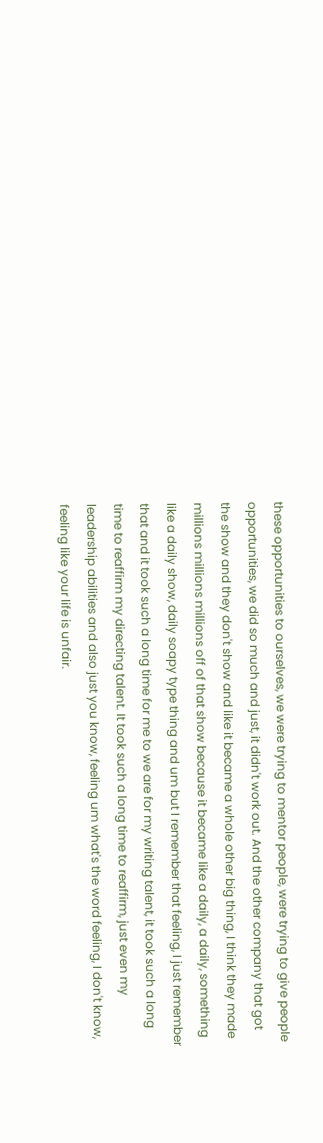these opportunities to ourselves, we were trying to mentor people, were trying to give people opportunities, we did so much and just, it didn't work out. And the other company that got the show and they don't show and like it became a whole other big thing, I think they made millions millions millions off of that show because it became like a daily, a daily, something like a daily show, daily soapy type thing and um but I remember that feeling, I just remember that and it took such a long time for me to we are for my writing talent, it took such a long time to reaffirm my directing talent. It took such a long time to reaffirm, just even my leadership abilities and also just you know, feeling um what's the word feeling, I don't know, feeling like your life is unfair.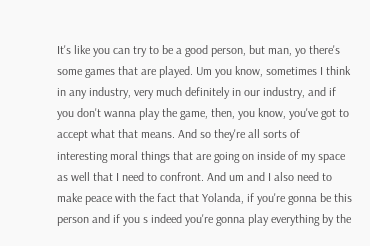It's like you can try to be a good person, but man, yo there's some games that are played. Um you know, sometimes I think in any industry, very much definitely in our industry, and if you don't wanna play the game, then, you know, you've got to accept what that means. And so they're all sorts of interesting moral things that are going on inside of my space as well that I need to confront. And um and I also need to make peace with the fact that Yolanda, if you're gonna be this person and if you s indeed you're gonna play everything by the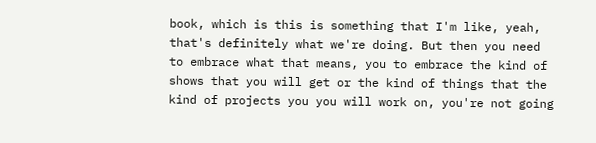book, which is this is something that I'm like, yeah, that's definitely what we're doing. But then you need to embrace what that means, you to embrace the kind of shows that you will get or the kind of things that the kind of projects you you will work on, you're not going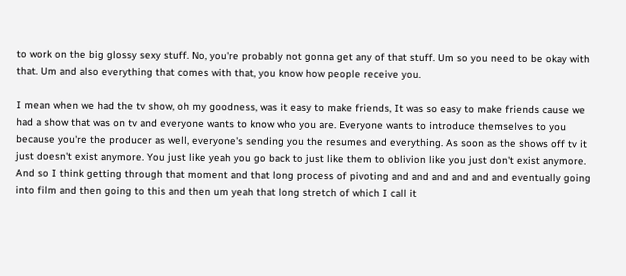to work on the big glossy sexy stuff. No, you're probably not gonna get any of that stuff. Um so you need to be okay with that. Um and also everything that comes with that, you know how people receive you.

I mean when we had the tv show, oh my goodness, was it easy to make friends, It was so easy to make friends cause we had a show that was on tv and everyone wants to know who you are. Everyone wants to introduce themselves to you because you're the producer as well, everyone's sending you the resumes and everything. As soon as the shows off tv it just doesn't exist anymore. You just like yeah you go back to just like them to oblivion like you just don't exist anymore. And so I think getting through that moment and that long process of pivoting and and and and and and eventually going into film and then going to this and then um yeah that long stretch of which I call it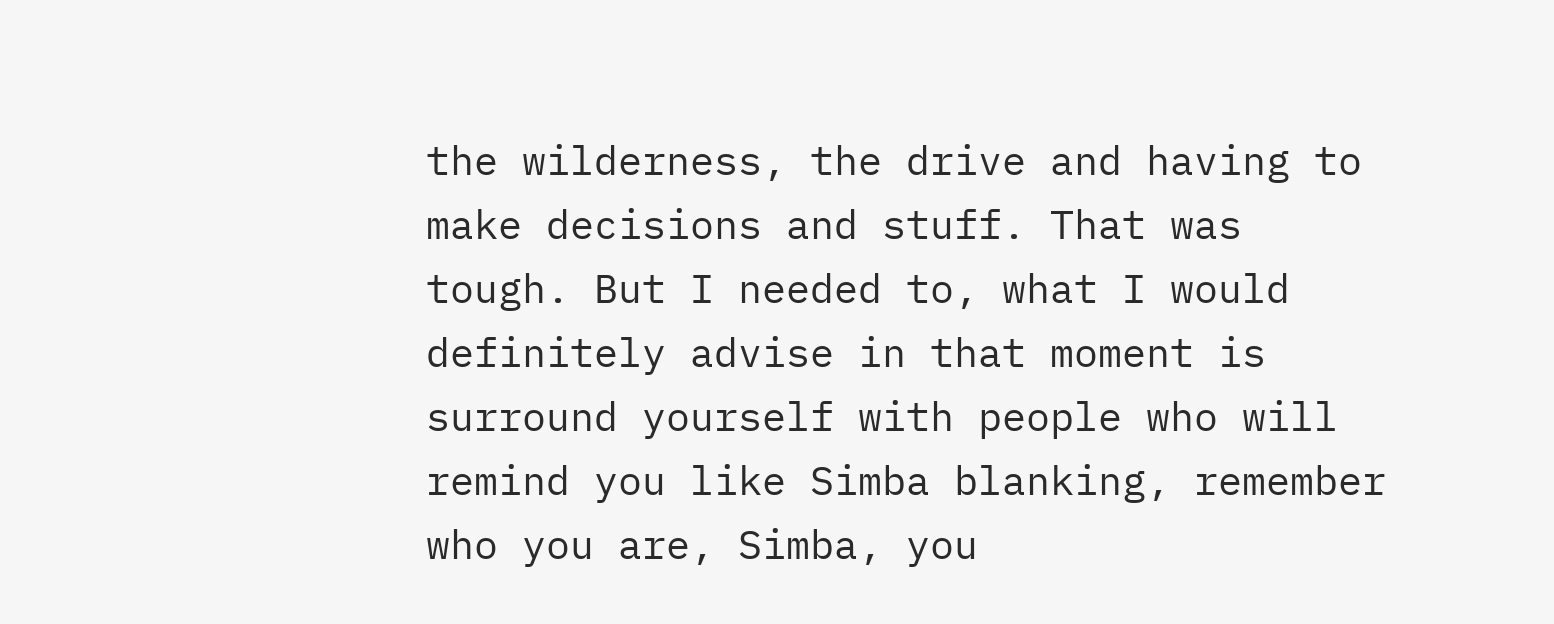the wilderness, the drive and having to make decisions and stuff. That was tough. But I needed to, what I would definitely advise in that moment is surround yourself with people who will remind you like Simba blanking, remember who you are, Simba, you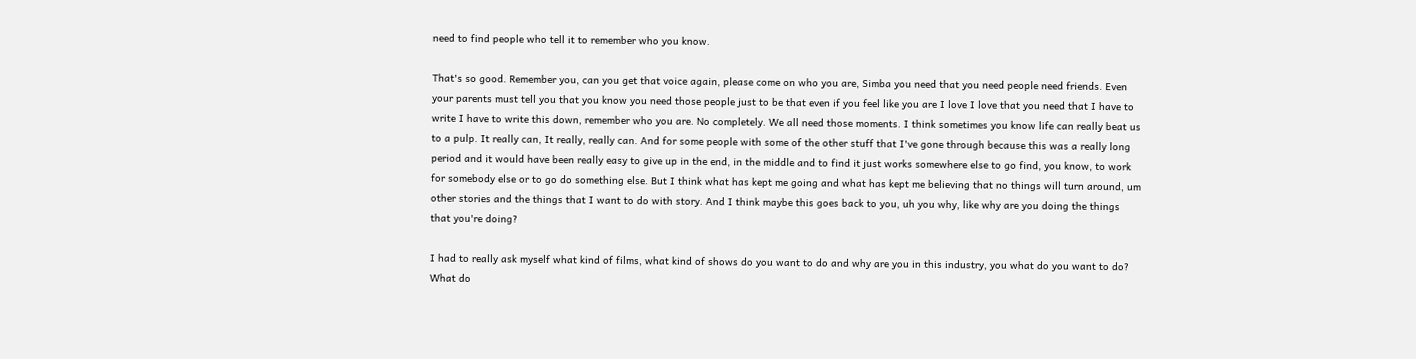need to find people who tell it to remember who you know.

That's so good. Remember you, can you get that voice again, please come on who you are, Simba you need that you need people need friends. Even your parents must tell you that you know you need those people just to be that even if you feel like you are I love I love that you need that I have to write I have to write this down, remember who you are. No completely. We all need those moments. I think sometimes you know life can really beat us to a pulp. It really can, It really, really can. And for some people with some of the other stuff that I've gone through because this was a really long period and it would have been really easy to give up in the end, in the middle and to find it just works somewhere else to go find, you know, to work for somebody else or to go do something else. But I think what has kept me going and what has kept me believing that no things will turn around, um other stories and the things that I want to do with story. And I think maybe this goes back to you, uh you why, like why are you doing the things that you're doing?

I had to really ask myself what kind of films, what kind of shows do you want to do and why are you in this industry, you what do you want to do? What do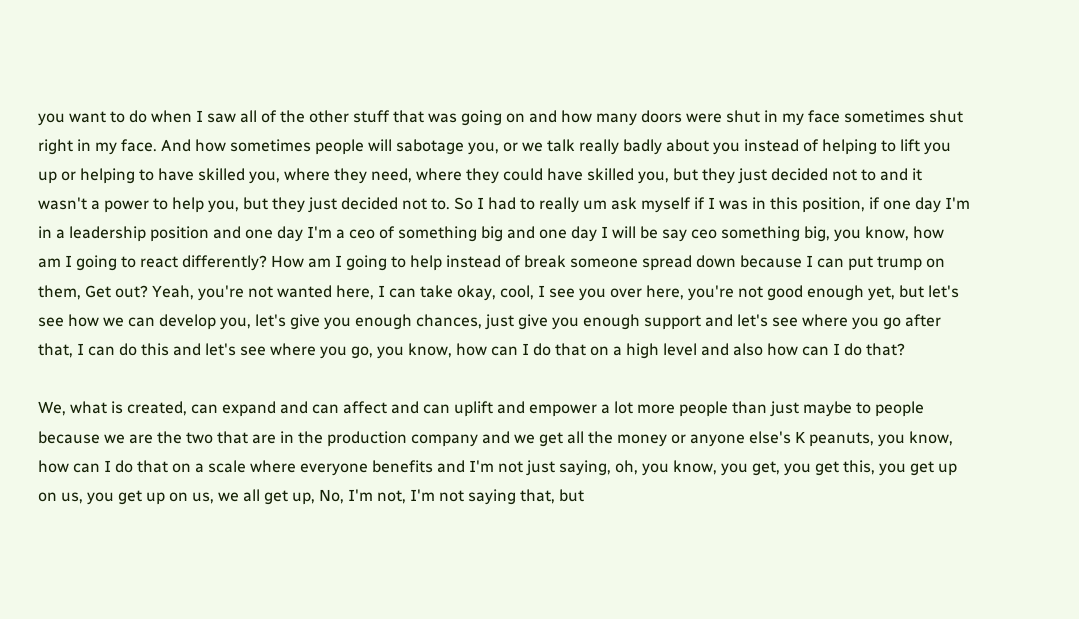you want to do when I saw all of the other stuff that was going on and how many doors were shut in my face sometimes shut right in my face. And how sometimes people will sabotage you, or we talk really badly about you instead of helping to lift you up or helping to have skilled you, where they need, where they could have skilled you, but they just decided not to and it wasn't a power to help you, but they just decided not to. So I had to really um ask myself if I was in this position, if one day I'm in a leadership position and one day I'm a ceo of something big and one day I will be say ceo something big, you know, how am I going to react differently? How am I going to help instead of break someone spread down because I can put trump on them, Get out? Yeah, you're not wanted here, I can take okay, cool, I see you over here, you're not good enough yet, but let's see how we can develop you, let's give you enough chances, just give you enough support and let's see where you go after that, I can do this and let's see where you go, you know, how can I do that on a high level and also how can I do that?

We, what is created, can expand and can affect and can uplift and empower a lot more people than just maybe to people because we are the two that are in the production company and we get all the money or anyone else's K peanuts, you know, how can I do that on a scale where everyone benefits and I'm not just saying, oh, you know, you get, you get this, you get up on us, you get up on us, we all get up, No, I'm not, I'm not saying that, but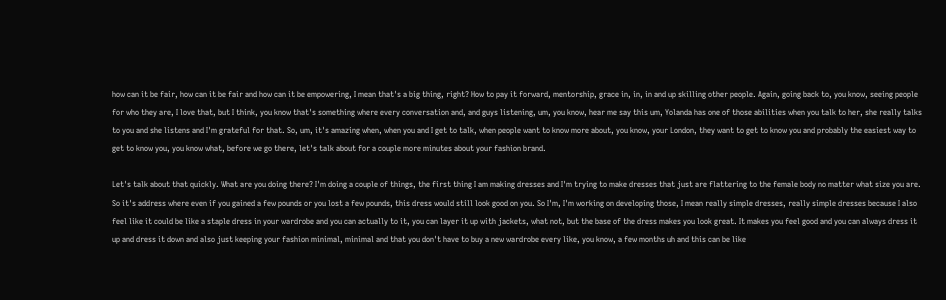how can it be fair, how can it be fair and how can it be empowering, I mean that's a big thing, right? How to pay it forward, mentorship, grace in, in, in and up skilling other people. Again, going back to, you know, seeing people for who they are, I love that, but I think, you know that's something where every conversation and, and guys listening, um, you know, hear me say this um, Yolanda has one of those abilities when you talk to her, she really talks to you and she listens and I'm grateful for that. So, um, it's amazing when, when you and I get to talk, when people want to know more about, you know, your London, they want to get to know you and probably the easiest way to get to know you, you know what, before we go there, let's talk about for a couple more minutes about your fashion brand.

Let's talk about that quickly. What are you doing there? I'm doing a couple of things, the first thing I am making dresses and I'm trying to make dresses that just are flattering to the female body no matter what size you are. So it's address where even if you gained a few pounds or you lost a few pounds, this dress would still look good on you. So I'm, I'm working on developing those, I mean really simple dresses, really simple dresses because I also feel like it could be like a staple dress in your wardrobe and you can actually to it, you can layer it up with jackets, what not, but the base of the dress makes you look great. It makes you feel good and you can always dress it up and dress it down and also just keeping your fashion minimal, minimal and that you don't have to buy a new wardrobe every like, you know, a few months uh and this can be like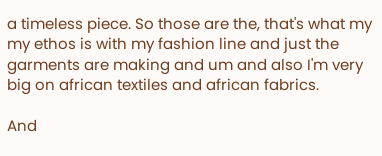a timeless piece. So those are the, that's what my my ethos is with my fashion line and just the garments are making and um and also I'm very big on african textiles and african fabrics.

And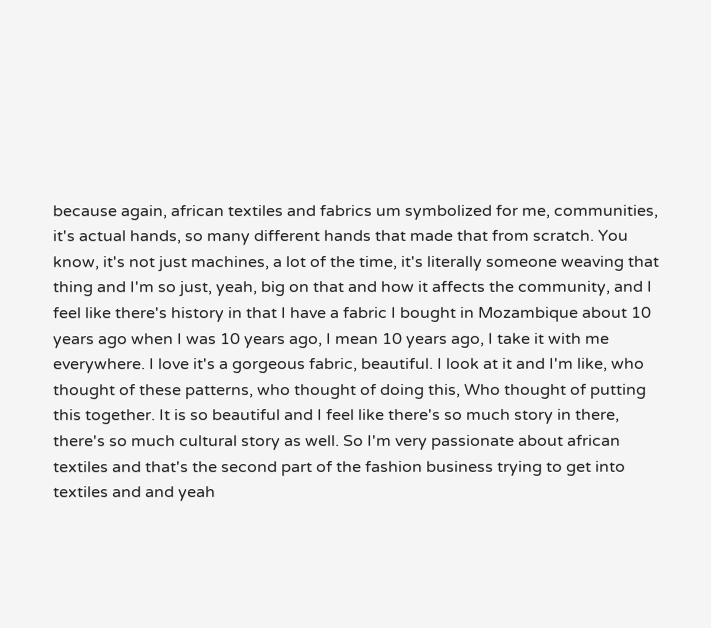because again, african textiles and fabrics um symbolized for me, communities, it's actual hands, so many different hands that made that from scratch. You know, it's not just machines, a lot of the time, it's literally someone weaving that thing and I'm so just, yeah, big on that and how it affects the community, and I feel like there's history in that I have a fabric I bought in Mozambique about 10 years ago when I was 10 years ago, I mean 10 years ago, I take it with me everywhere. I love it's a gorgeous fabric, beautiful. I look at it and I'm like, who thought of these patterns, who thought of doing this, Who thought of putting this together. It is so beautiful and I feel like there's so much story in there, there's so much cultural story as well. So I'm very passionate about african textiles and that's the second part of the fashion business trying to get into textiles and and yeah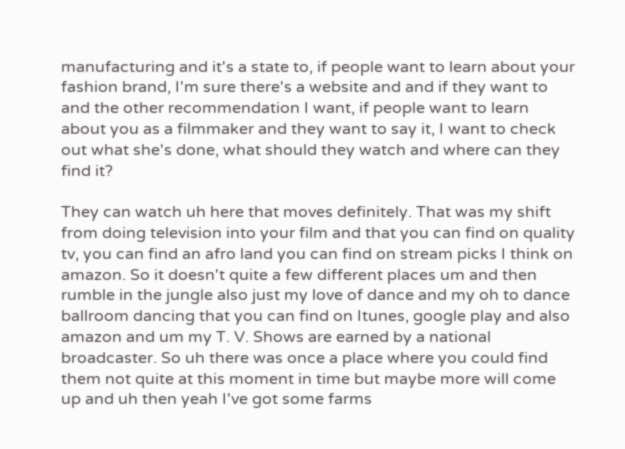manufacturing and it's a state to, if people want to learn about your fashion brand, I'm sure there's a website and and if they want to and the other recommendation I want, if people want to learn about you as a filmmaker and they want to say it, I want to check out what she's done, what should they watch and where can they find it?

They can watch uh here that moves definitely. That was my shift from doing television into your film and that you can find on quality tv, you can find an afro land you can find on stream picks I think on amazon. So it doesn't quite a few different places um and then rumble in the jungle also just my love of dance and my oh to dance ballroom dancing that you can find on Itunes, google play and also amazon and um my T. V. Shows are earned by a national broadcaster. So uh there was once a place where you could find them not quite at this moment in time but maybe more will come up and uh then yeah I've got some farms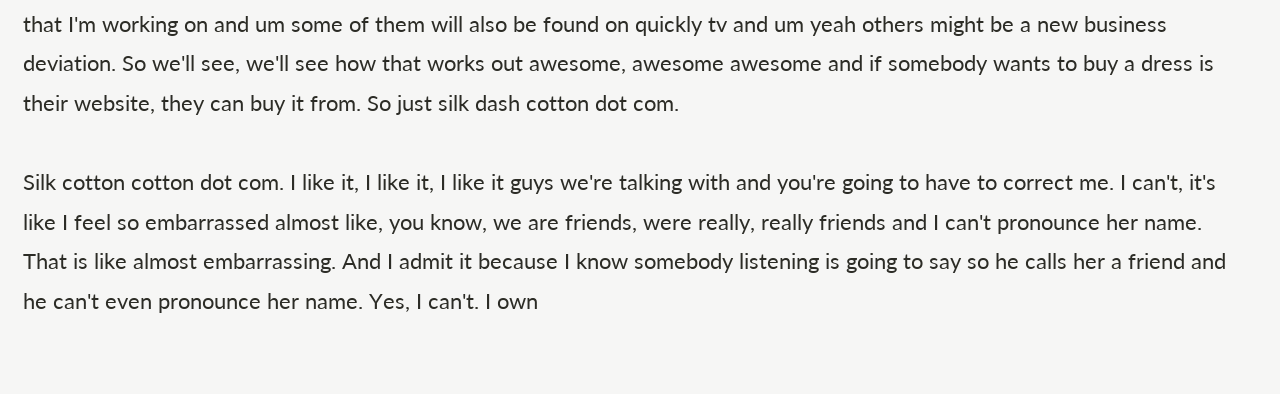that I'm working on and um some of them will also be found on quickly tv and um yeah others might be a new business deviation. So we'll see, we'll see how that works out awesome, awesome awesome and if somebody wants to buy a dress is their website, they can buy it from. So just silk dash cotton dot com.

Silk cotton cotton dot com. I like it, I like it, I like it guys we're talking with and you're going to have to correct me. I can't, it's like I feel so embarrassed almost like, you know, we are friends, were really, really friends and I can't pronounce her name. That is like almost embarrassing. And I admit it because I know somebody listening is going to say so he calls her a friend and he can't even pronounce her name. Yes, I can't. I own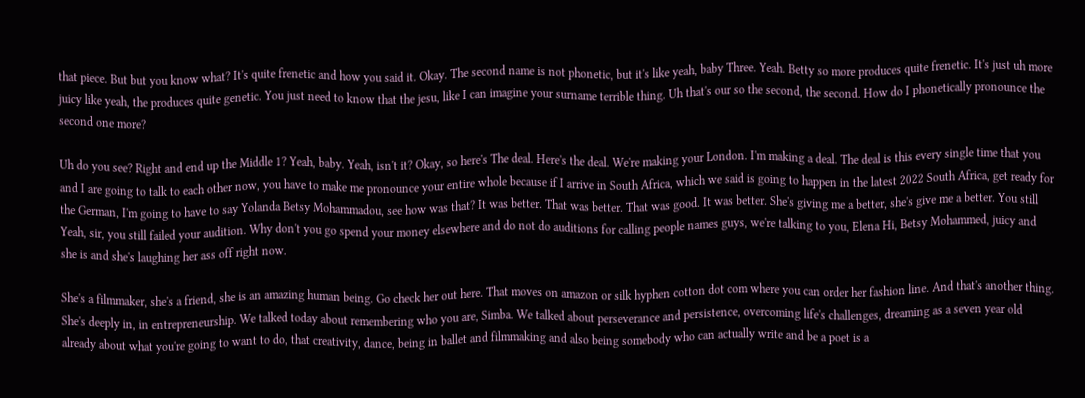that piece. But but you know what? It's quite frenetic and how you said it. Okay. The second name is not phonetic, but it's like yeah, baby Three. Yeah. Betty so more produces quite frenetic. It's just uh more juicy like yeah, the produces quite genetic. You just need to know that the jesu, like I can imagine your surname terrible thing. Uh that's our so the second, the second. How do I phonetically pronounce the second one more?

Uh do you see? Right and end up the Middle 1? Yeah, baby. Yeah, isn't it? Okay, so here's The deal. Here's the deal. We're making your London. I'm making a deal. The deal is this every single time that you and I are going to talk to each other now, you have to make me pronounce your entire whole because if I arrive in South Africa, which we said is going to happen in the latest 2022 South Africa, get ready for the German, I'm going to have to say Yolanda Betsy Mohammadou, see how was that? It was better. That was better. That was good. It was better. She's giving me a better, she's give me a better. You still Yeah, sir, you still failed your audition. Why don't you go spend your money elsewhere and do not do auditions for calling people names guys, we're talking to you, Elena Hi, Betsy Mohammed, juicy and she is and she's laughing her ass off right now.

She's a filmmaker, she's a friend, she is an amazing human being. Go check her out here. That moves on amazon or silk hyphen cotton dot com where you can order her fashion line. And that's another thing. She's deeply in, in entrepreneurship. We talked today about remembering who you are, Simba. We talked about perseverance and persistence, overcoming life's challenges, dreaming as a seven year old already about what you're going to want to do, that creativity, dance, being in ballet and filmmaking and also being somebody who can actually write and be a poet is a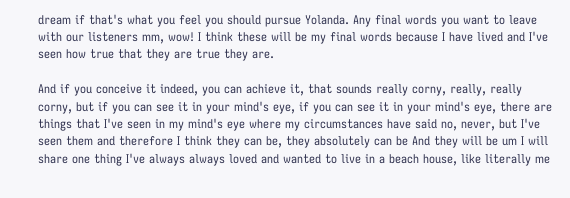dream if that's what you feel you should pursue Yolanda. Any final words you want to leave with our listeners mm, wow! I think these will be my final words because I have lived and I've seen how true that they are true they are.

And if you conceive it indeed, you can achieve it, that sounds really corny, really, really corny, but if you can see it in your mind's eye, if you can see it in your mind's eye, there are things that I've seen in my mind's eye where my circumstances have said no, never, but I've seen them and therefore I think they can be, they absolutely can be And they will be um I will share one thing I've always always loved and wanted to live in a beach house, like literally me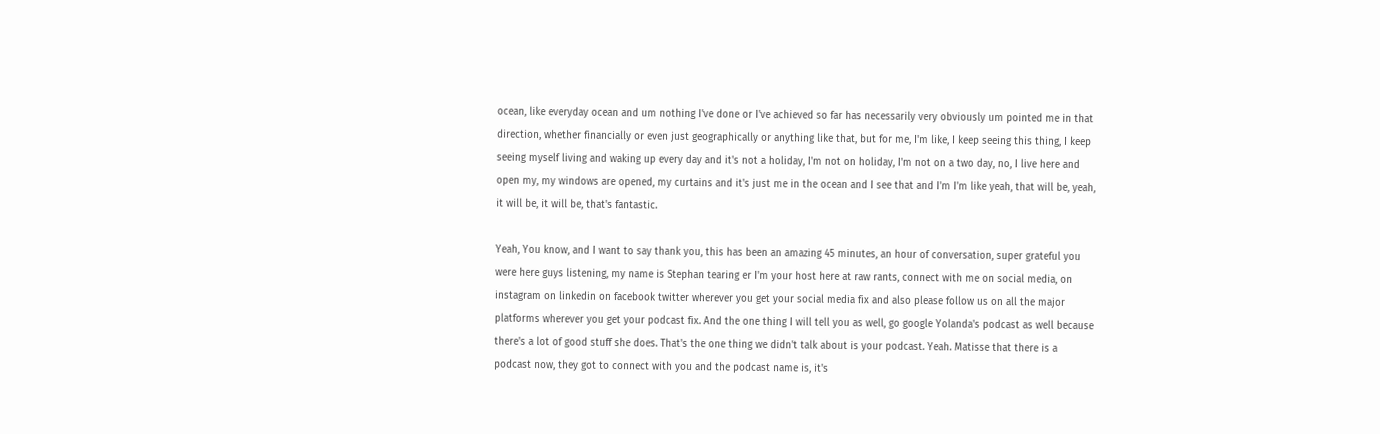ocean, like everyday ocean and um nothing I've done or I've achieved so far has necessarily very obviously um pointed me in that direction, whether financially or even just geographically or anything like that, but for me, I'm like, I keep seeing this thing, I keep seeing myself living and waking up every day and it's not a holiday, I'm not on holiday, I'm not on a two day, no, I live here and open my, my windows are opened, my curtains and it's just me in the ocean and I see that and I'm I'm like yeah, that will be, yeah, it will be, it will be, that's fantastic.

Yeah, You know, and I want to say thank you, this has been an amazing 45 minutes, an hour of conversation, super grateful you were here guys listening, my name is Stephan tearing er I'm your host here at raw rants, connect with me on social media, on instagram on linkedin on facebook twitter wherever you get your social media fix and also please follow us on all the major platforms wherever you get your podcast fix. And the one thing I will tell you as well, go google Yolanda's podcast as well because there's a lot of good stuff she does. That's the one thing we didn't talk about is your podcast. Yeah. Matisse that there is a podcast now, they got to connect with you and the podcast name is, it's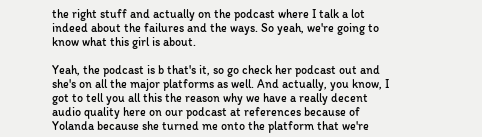the right stuff and actually on the podcast where I talk a lot indeed about the failures and the ways. So yeah, we're going to know what this girl is about.

Yeah, the podcast is b that's it, so go check her podcast out and she's on all the major platforms as well. And actually, you know, I got to tell you all this the reason why we have a really decent audio quality here on our podcast at references because of Yolanda because she turned me onto the platform that we're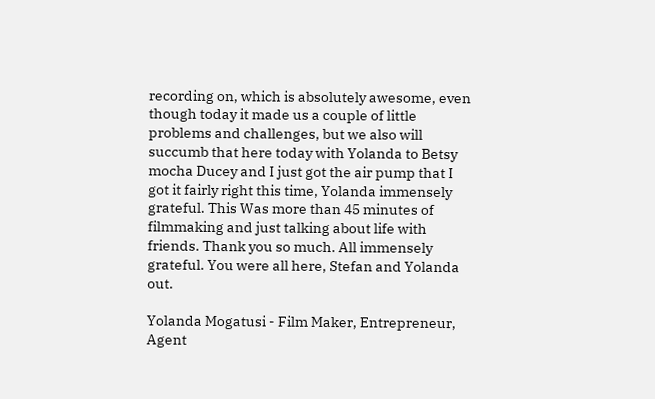recording on, which is absolutely awesome, even though today it made us a couple of little problems and challenges, but we also will succumb that here today with Yolanda to Betsy mocha Ducey and I just got the air pump that I got it fairly right this time, Yolanda immensely grateful. This Was more than 45 minutes of filmmaking and just talking about life with friends. Thank you so much. All immensely grateful. You were all here, Stefan and Yolanda out.

Yolanda Mogatusi - Film Maker, Entrepreneur, Agent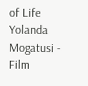of Life
Yolanda Mogatusi - Film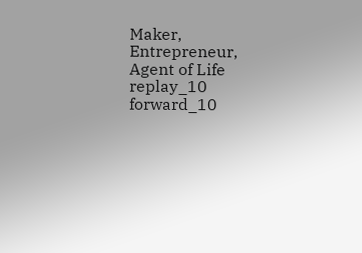Maker, Entrepreneur, Agent of Life
replay_10 forward_10